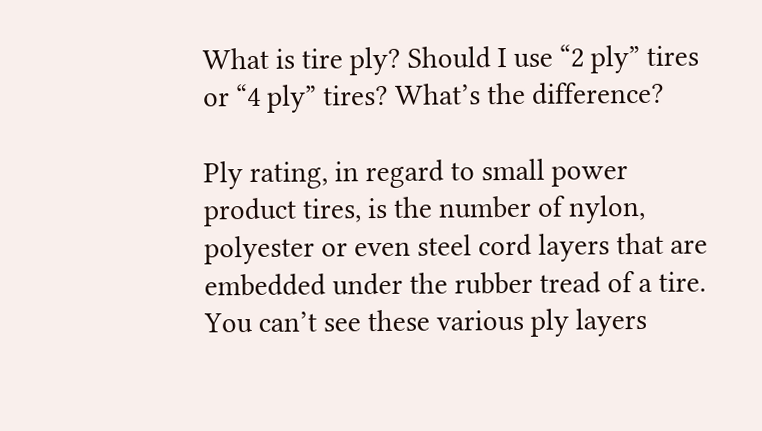What is tire ply? Should I use “2 ply” tires or “4 ply” tires? What’s the difference?

Ply rating, in regard to small power product tires, is the number of nylon, polyester or even steel cord layers that are embedded under the rubber tread of a tire. You can’t see these various ply layers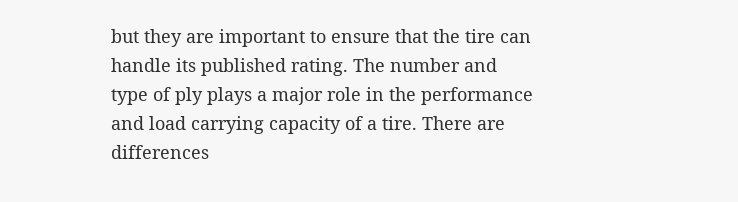but they are important to ensure that the tire can handle its published rating. The number and type of ply plays a major role in the performance and load carrying capacity of a tire. There are differences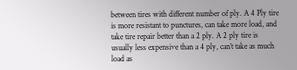between tires with different number of ply. A 4 Ply tire is more resistant to punctures, can take more load, and take tire repair better than a 2 ply. A 2 ply tire is usually less expensive than a 4 ply, can’t take as much load as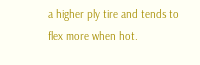a higher ply tire and tends to flex more when hot.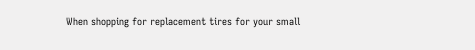When shopping for replacement tires for your small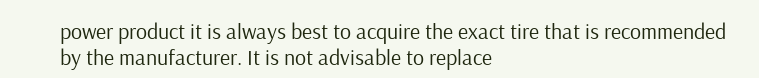power product it is always best to acquire the exact tire that is recommended by the manufacturer. It is not advisable to replace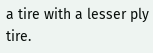a tire with a lesser ply tire.